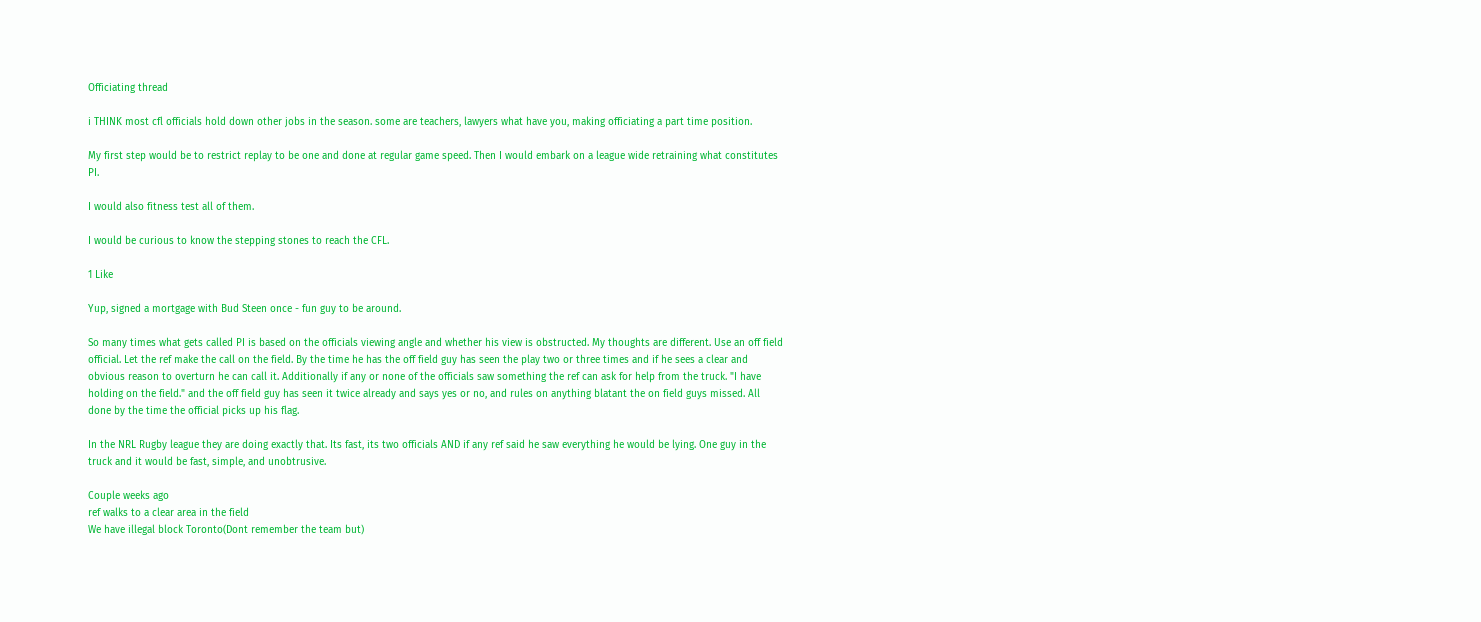Officiating thread

i THINK most cfl officials hold down other jobs in the season. some are teachers, lawyers what have you, making officiating a part time position.

My first step would be to restrict replay to be one and done at regular game speed. Then I would embark on a league wide retraining what constitutes PI.

I would also fitness test all of them.

I would be curious to know the stepping stones to reach the CFL.

1 Like

Yup, signed a mortgage with Bud Steen once - fun guy to be around.

So many times what gets called PI is based on the officials viewing angle and whether his view is obstructed. My thoughts are different. Use an off field official. Let the ref make the call on the field. By the time he has the off field guy has seen the play two or three times and if he sees a clear and obvious reason to overturn he can call it. Additionally if any or none of the officials saw something the ref can ask for help from the truck. "I have holding on the field." and the off field guy has seen it twice already and says yes or no, and rules on anything blatant the on field guys missed. All done by the time the official picks up his flag.

In the NRL Rugby league they are doing exactly that. Its fast, its two officials AND if any ref said he saw everything he would be lying. One guy in the truck and it would be fast, simple, and unobtrusive.

Couple weeks ago
ref walks to a clear area in the field
We have illegal block Toronto(Dont remember the team but)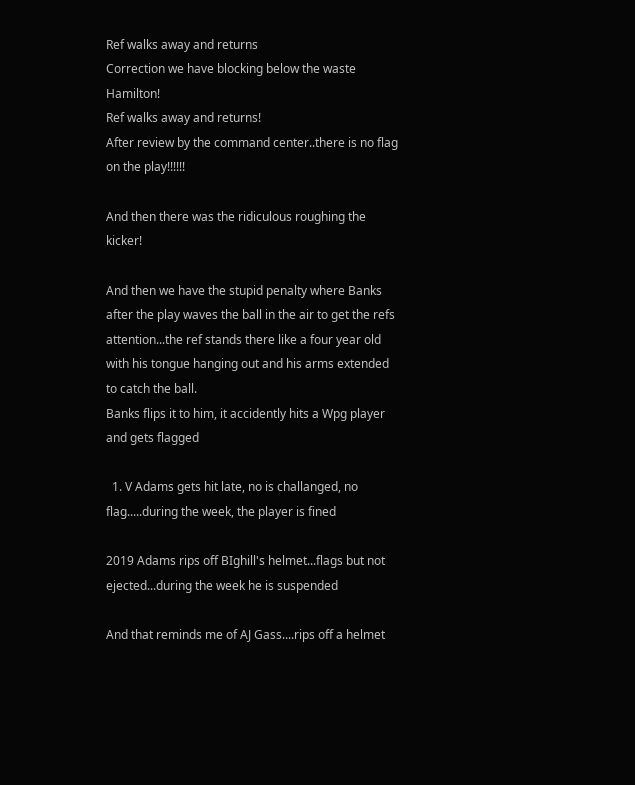Ref walks away and returns
Correction we have blocking below the waste Hamilton!
Ref walks away and returns!
After review by the command center..there is no flag on the play!!!!!!

And then there was the ridiculous roughing the kicker!

And then we have the stupid penalty where Banks after the play waves the ball in the air to get the refs attention...the ref stands there like a four year old with his tongue hanging out and his arms extended to catch the ball.
Banks flips it to him, it accidently hits a Wpg player and gets flagged

  1. V Adams gets hit late, no is challanged, no flag.....during the week, the player is fined

2019 Adams rips off BIghill's helmet...flags but not ejected...during the week he is suspended

And that reminds me of AJ Gass....rips off a helmet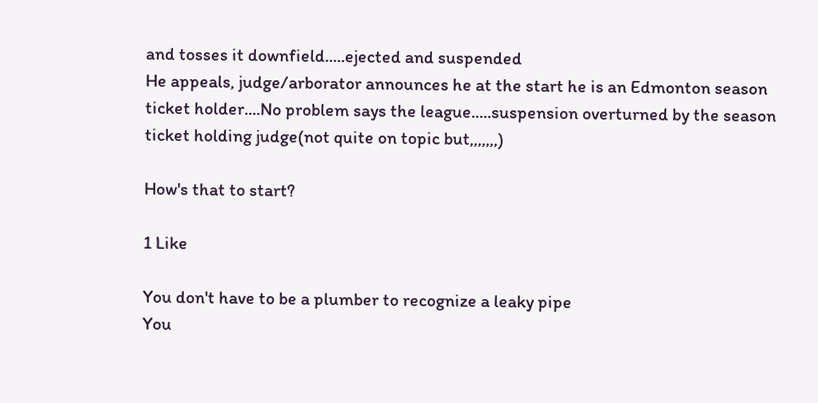and tosses it downfield.....ejected and suspended
He appeals, judge/arborator announces he at the start he is an Edmonton season ticket holder....No problem says the league.....suspension overturned by the season ticket holding judge(not quite on topic but,,,,,,,)

How's that to start?

1 Like

You don't have to be a plumber to recognize a leaky pipe
You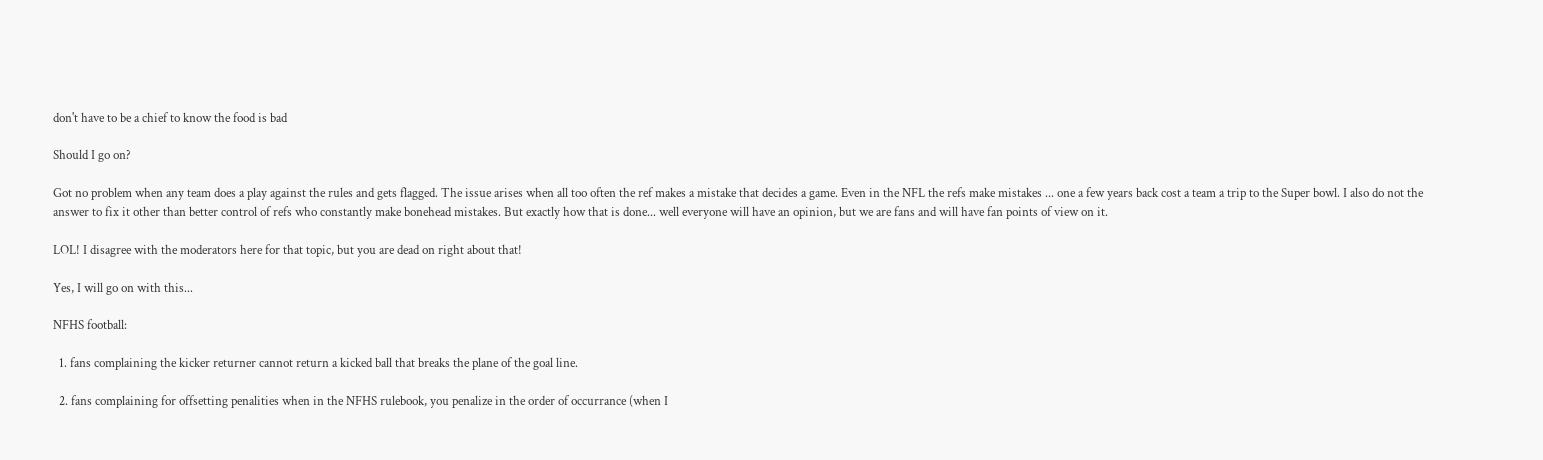don't have to be a chief to know the food is bad

Should I go on?

Got no problem when any team does a play against the rules and gets flagged. The issue arises when all too often the ref makes a mistake that decides a game. Even in the NFL the refs make mistakes ... one a few years back cost a team a trip to the Super bowl. I also do not the answer to fix it other than better control of refs who constantly make bonehead mistakes. But exactly how that is done... well everyone will have an opinion, but we are fans and will have fan points of view on it.

LOL! I disagree with the moderators here for that topic, but you are dead on right about that!

Yes, I will go on with this...

NFHS football:

  1. fans complaining the kicker returner cannot return a kicked ball that breaks the plane of the goal line.

  2. fans complaining for offsetting penalities when in the NFHS rulebook, you penalize in the order of occurrance (when I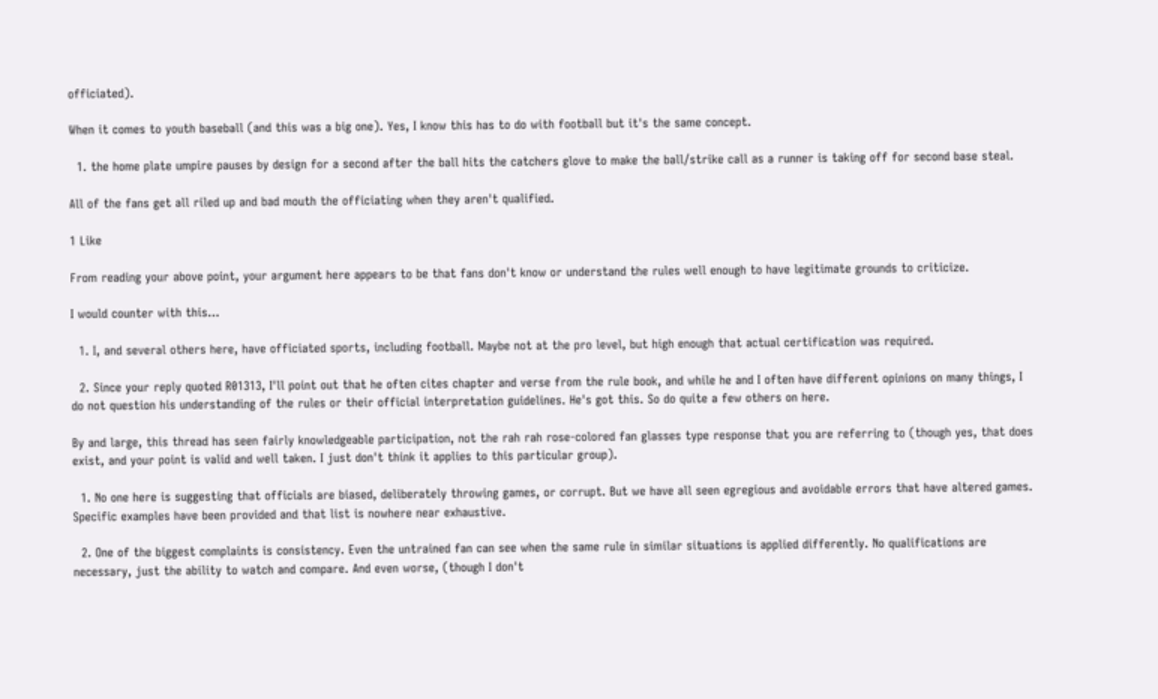officiated).

When it comes to youth baseball (and this was a big one). Yes, I know this has to do with football but it's the same concept.

  1. the home plate umpire pauses by design for a second after the ball hits the catchers glove to make the ball/strike call as a runner is taking off for second base steal.

All of the fans get all riled up and bad mouth the officiating when they aren't qualified.

1 Like

From reading your above point, your argument here appears to be that fans don't know or understand the rules well enough to have legitimate grounds to criticize.

I would counter with this...

  1. I, and several others here, have officiated sports, including football. Maybe not at the pro level, but high enough that actual certification was required.

  2. Since your reply quoted R01313, I'll point out that he often cites chapter and verse from the rule book, and while he and I often have different opinions on many things, I do not question his understanding of the rules or their official interpretation guidelines. He's got this. So do quite a few others on here.

By and large, this thread has seen fairly knowledgeable participation, not the rah rah rose-colored fan glasses type response that you are referring to (though yes, that does exist, and your point is valid and well taken. I just don't think it applies to this particular group).

  1. No one here is suggesting that officials are biased, deliberately throwing games, or corrupt. But we have all seen egregious and avoidable errors that have altered games. Specific examples have been provided and that list is nowhere near exhaustive.

  2. One of the biggest complaints is consistency. Even the untrained fan can see when the same rule in similar situations is applied differently. No qualifications are necessary, just the ability to watch and compare. And even worse, (though I don't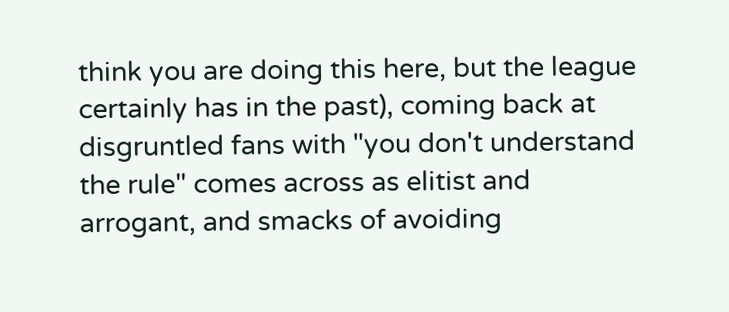think you are doing this here, but the league certainly has in the past), coming back at disgruntled fans with "you don't understand the rule" comes across as elitist and arrogant, and smacks of avoiding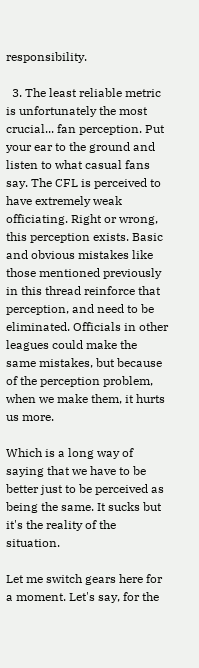responsibility.

  3. The least reliable metric is unfortunately the most crucial... fan perception. Put your ear to the ground and listen to what casual fans say. The CFL is perceived to have extremely weak officiating. Right or wrong, this perception exists. Basic and obvious mistakes like those mentioned previously in this thread reinforce that perception, and need to be eliminated. Officials in other leagues could make the same mistakes, but because of the perception problem, when we make them, it hurts us more.

Which is a long way of saying that we have to be better just to be perceived as being the same. It sucks but it's the reality of the situation.

Let me switch gears here for a moment. Let's say, for the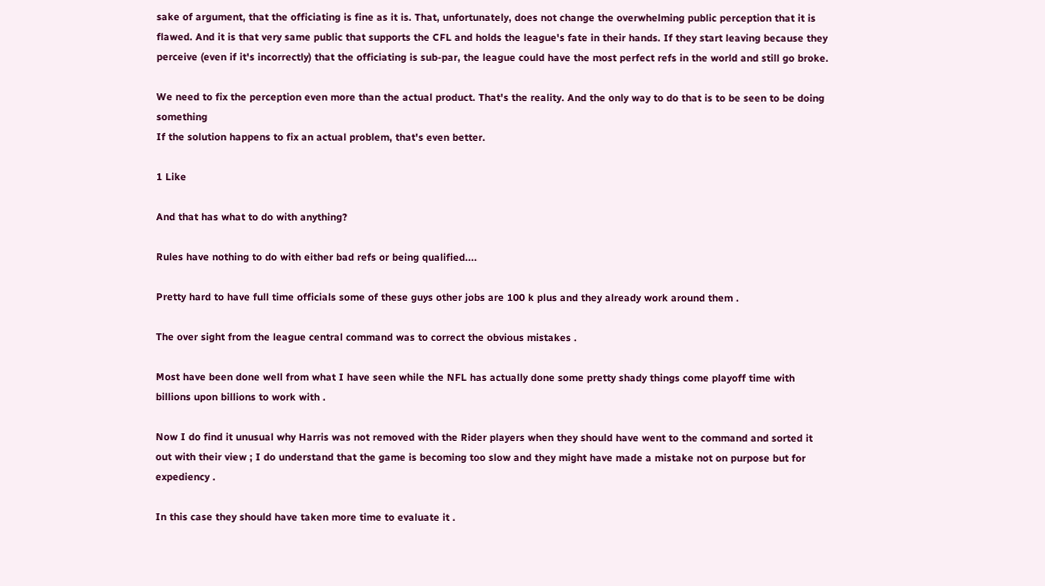sake of argument, that the officiating is fine as it is. That, unfortunately, does not change the overwhelming public perception that it is flawed. And it is that very same public that supports the CFL and holds the league's fate in their hands. If they start leaving because they perceive (even if it's incorrectly) that the officiating is sub-par, the league could have the most perfect refs in the world and still go broke.

We need to fix the perception even more than the actual product. That's the reality. And the only way to do that is to be seen to be doing something
If the solution happens to fix an actual problem, that's even better.

1 Like

And that has what to do with anything?

Rules have nothing to do with either bad refs or being qualified....

Pretty hard to have full time officials some of these guys other jobs are 100 k plus and they already work around them .

The over sight from the league central command was to correct the obvious mistakes .

Most have been done well from what I have seen while the NFL has actually done some pretty shady things come playoff time with billions upon billions to work with .

Now I do find it unusual why Harris was not removed with the Rider players when they should have went to the command and sorted it out with their view ; I do understand that the game is becoming too slow and they might have made a mistake not on purpose but for expediency .

In this case they should have taken more time to evaluate it .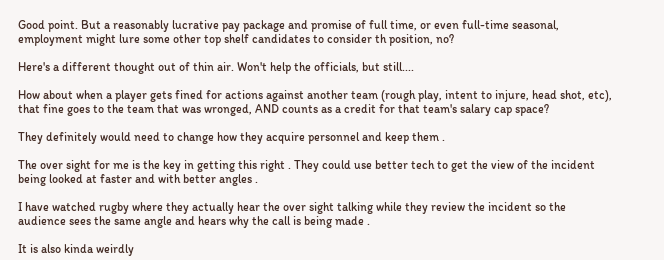Good point. But a reasonably lucrative pay package and promise of full time, or even full-time seasonal, employment might lure some other top shelf candidates to consider th position, no?

Here's a different thought out of thin air. Won't help the officials, but still....

How about when a player gets fined for actions against another team (rough play, intent to injure, head shot, etc), that fine goes to the team that was wronged, AND counts as a credit for that team's salary cap space?

They definitely would need to change how they acquire personnel and keep them .

The over sight for me is the key in getting this right . They could use better tech to get the view of the incident being looked at faster and with better angles .

I have watched rugby where they actually hear the over sight talking while they review the incident so the audience sees the same angle and hears why the call is being made .

It is also kinda weirdly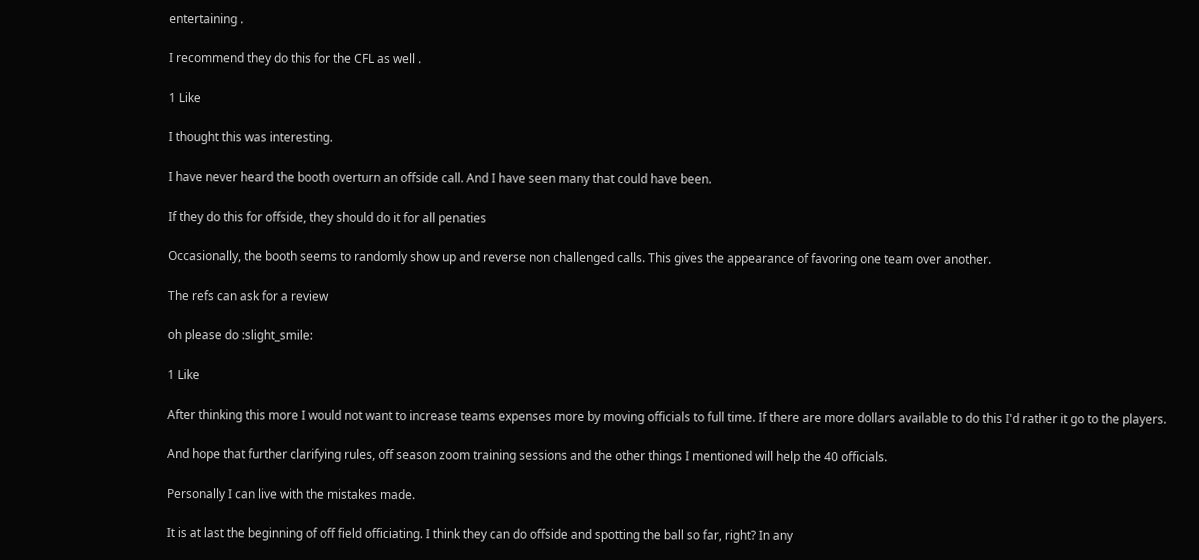entertaining .

I recommend they do this for the CFL as well .

1 Like

I thought this was interesting.

I have never heard the booth overturn an offside call. And I have seen many that could have been.

If they do this for offside, they should do it for all penaties

Occasionally, the booth seems to randomly show up and reverse non challenged calls. This gives the appearance of favoring one team over another.

The refs can ask for a review

oh please do :slight_smile:

1 Like

After thinking this more I would not want to increase teams expenses more by moving officials to full time. If there are more dollars available to do this I'd rather it go to the players.

And hope that further clarifying rules, off season zoom training sessions and the other things I mentioned will help the 40 officials.

Personally I can live with the mistakes made.

It is at last the beginning of off field officiating. I think they can do offside and spotting the ball so far, right? In any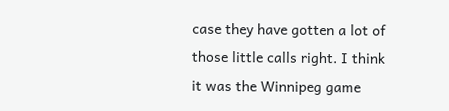case they have gotten a lot of those little calls right. I think it was the Winnipeg game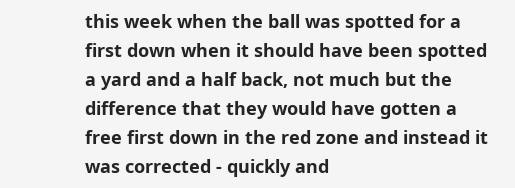this week when the ball was spotted for a first down when it should have been spotted a yard and a half back, not much but the difference that they would have gotten a free first down in the red zone and instead it was corrected - quickly and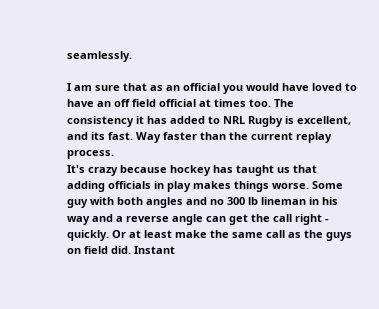seamlessly.

I am sure that as an official you would have loved to have an off field official at times too. The consistency it has added to NRL Rugby is excellent, and its fast. Way faster than the current replay process.
It's crazy because hockey has taught us that adding officials in play makes things worse. Some guy with both angles and no 300 lb lineman in his way and a reverse angle can get the call right - quickly. Or at least make the same call as the guys on field did. Instant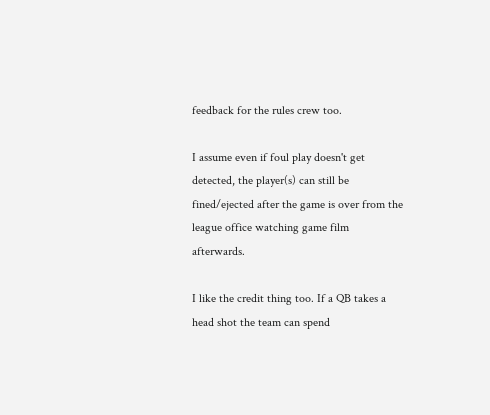feedback for the rules crew too.

I assume even if foul play doesn't get detected, the player(s) can still be fined/ejected after the game is over from the league office watching game film afterwards.

I like the credit thing too. If a QB takes a head shot the team can spend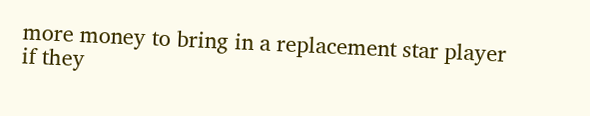more money to bring in a replacement star player if they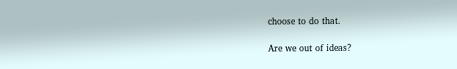choose to do that.

Are we out of ideas?